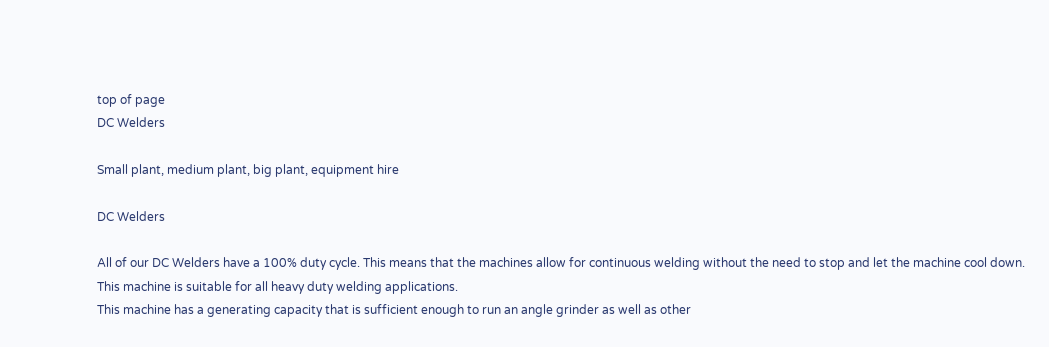top of page
DC Welders

Small plant, medium plant, big plant, equipment hire

DC Welders

All of our DC Welders have a 100% duty cycle. This means that the machines allow for continuous welding without the need to stop and let the machine cool down.
This machine is suitable for all heavy duty welding applications.
This machine has a generating capacity that is sufficient enough to run an angle grinder as well as other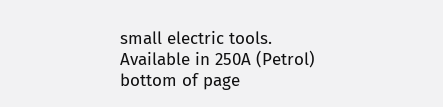small electric tools.
Available in 250A (Petrol)
bottom of page